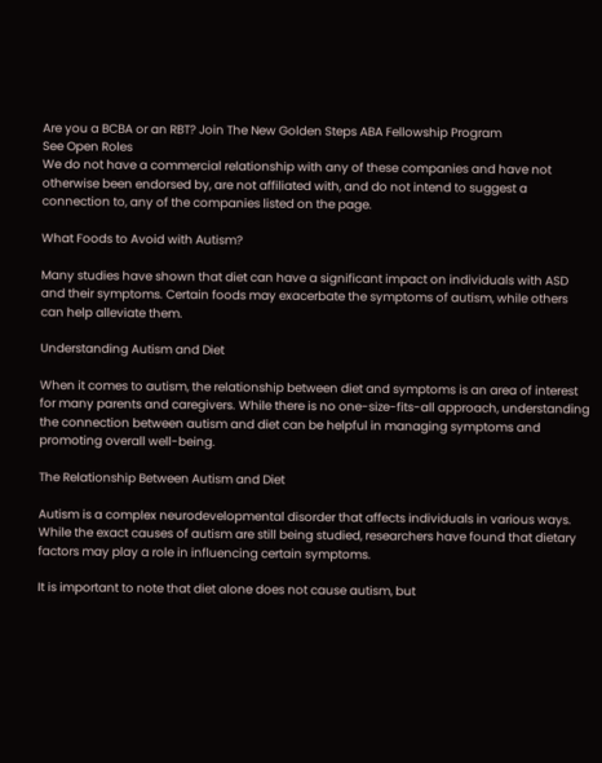Are you a BCBA or an RBT? Join The New Golden Steps ABA Fellowship Program
See Open Roles
We do not have a commercial relationship with any of these companies and have not otherwise been endorsed by, are not affiliated with, and do not intend to suggest a connection to, any of the companies listed on the page.

What Foods to Avoid with Autism?

Many studies have shown that diet can have a significant impact on individuals with ASD and their symptoms. Certain foods may exacerbate the symptoms of autism, while others can help alleviate them.

Understanding Autism and Diet

When it comes to autism, the relationship between diet and symptoms is an area of interest for many parents and caregivers. While there is no one-size-fits-all approach, understanding the connection between autism and diet can be helpful in managing symptoms and promoting overall well-being.

The Relationship Between Autism and Diet

Autism is a complex neurodevelopmental disorder that affects individuals in various ways. While the exact causes of autism are still being studied, researchers have found that dietary factors may play a role in influencing certain symptoms.

It is important to note that diet alone does not cause autism, but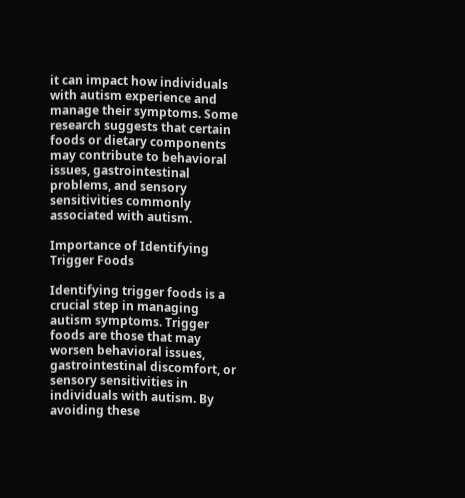it can impact how individuals with autism experience and manage their symptoms. Some research suggests that certain foods or dietary components may contribute to behavioral issues, gastrointestinal problems, and sensory sensitivities commonly associated with autism.

Importance of Identifying Trigger Foods

Identifying trigger foods is a crucial step in managing autism symptoms. Trigger foods are those that may worsen behavioral issues, gastrointestinal discomfort, or sensory sensitivities in individuals with autism. By avoiding these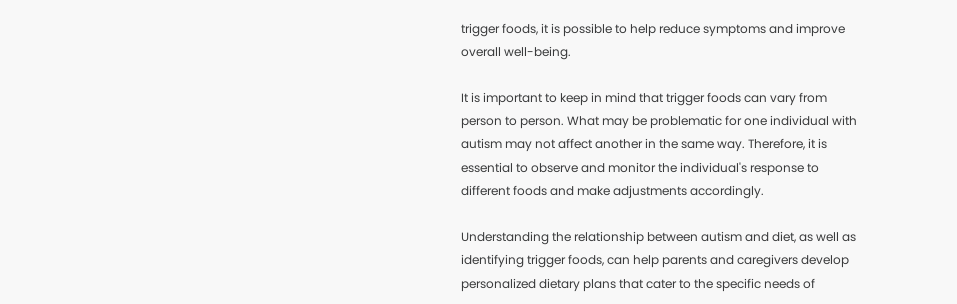trigger foods, it is possible to help reduce symptoms and improve overall well-being.

It is important to keep in mind that trigger foods can vary from person to person. What may be problematic for one individual with autism may not affect another in the same way. Therefore, it is essential to observe and monitor the individual's response to different foods and make adjustments accordingly.

Understanding the relationship between autism and diet, as well as identifying trigger foods, can help parents and caregivers develop personalized dietary plans that cater to the specific needs of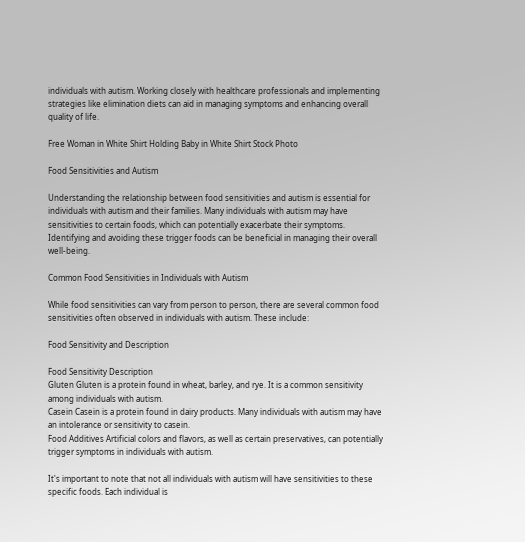individuals with autism. Working closely with healthcare professionals and implementing strategies like elimination diets can aid in managing symptoms and enhancing overall quality of life.

Free Woman in White Shirt Holding Baby in White Shirt Stock Photo

Food Sensitivities and Autism

Understanding the relationship between food sensitivities and autism is essential for individuals with autism and their families. Many individuals with autism may have sensitivities to certain foods, which can potentially exacerbate their symptoms. Identifying and avoiding these trigger foods can be beneficial in managing their overall well-being.

Common Food Sensitivities in Individuals with Autism

While food sensitivities can vary from person to person, there are several common food sensitivities often observed in individuals with autism. These include:

Food Sensitivity and Description

Food Sensitivity Description
Gluten Gluten is a protein found in wheat, barley, and rye. It is a common sensitivity among individuals with autism.
Casein Casein is a protein found in dairy products. Many individuals with autism may have an intolerance or sensitivity to casein.
Food Additives Artificial colors and flavors, as well as certain preservatives, can potentially trigger symptoms in individuals with autism.

It's important to note that not all individuals with autism will have sensitivities to these specific foods. Each individual is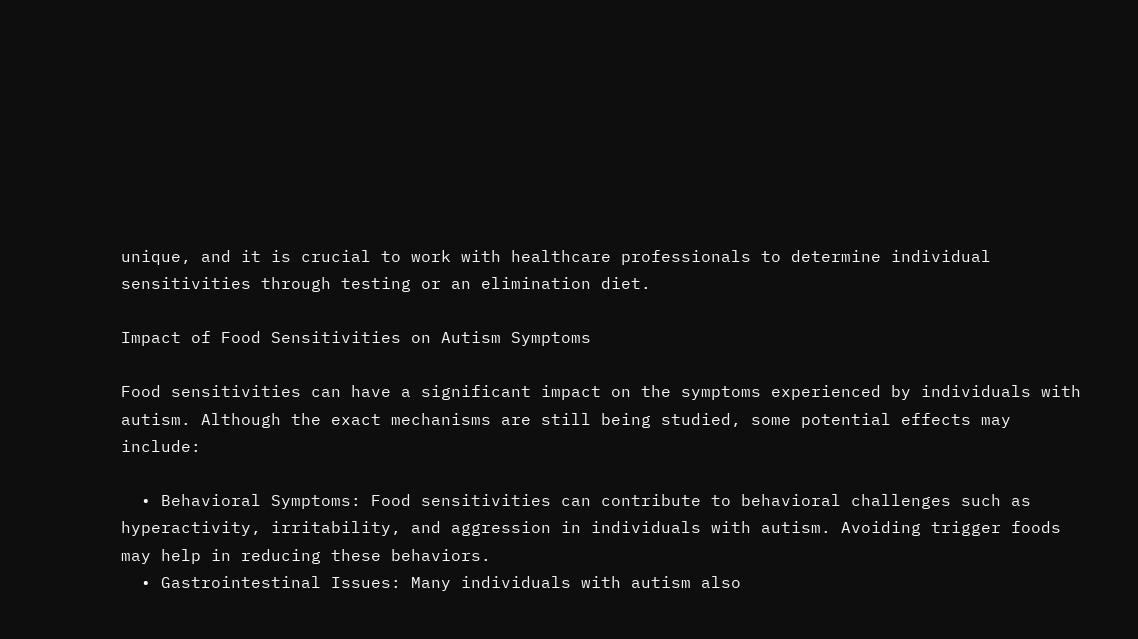unique, and it is crucial to work with healthcare professionals to determine individual sensitivities through testing or an elimination diet.

Impact of Food Sensitivities on Autism Symptoms

Food sensitivities can have a significant impact on the symptoms experienced by individuals with autism. Although the exact mechanisms are still being studied, some potential effects may include:

  • Behavioral Symptoms: Food sensitivities can contribute to behavioral challenges such as hyperactivity, irritability, and aggression in individuals with autism. Avoiding trigger foods may help in reducing these behaviors.
  • Gastrointestinal Issues: Many individuals with autism also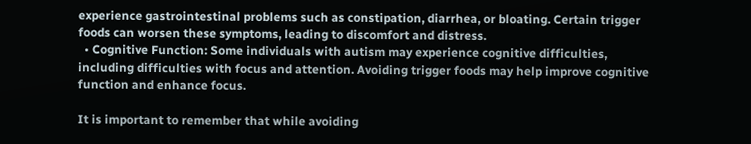experience gastrointestinal problems such as constipation, diarrhea, or bloating. Certain trigger foods can worsen these symptoms, leading to discomfort and distress.
  • Cognitive Function: Some individuals with autism may experience cognitive difficulties, including difficulties with focus and attention. Avoiding trigger foods may help improve cognitive function and enhance focus.

It is important to remember that while avoiding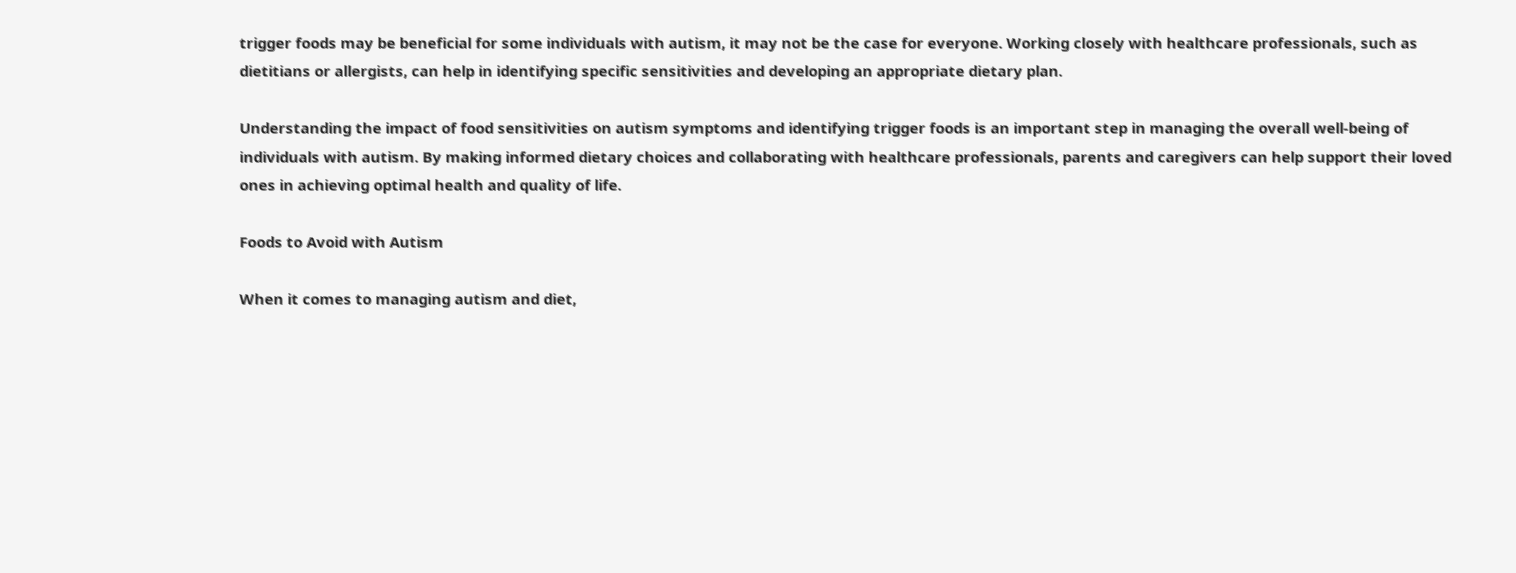trigger foods may be beneficial for some individuals with autism, it may not be the case for everyone. Working closely with healthcare professionals, such as dietitians or allergists, can help in identifying specific sensitivities and developing an appropriate dietary plan.

Understanding the impact of food sensitivities on autism symptoms and identifying trigger foods is an important step in managing the overall well-being of individuals with autism. By making informed dietary choices and collaborating with healthcare professionals, parents and caregivers can help support their loved ones in achieving optimal health and quality of life.

Foods to Avoid with Autism

When it comes to managing autism and diet,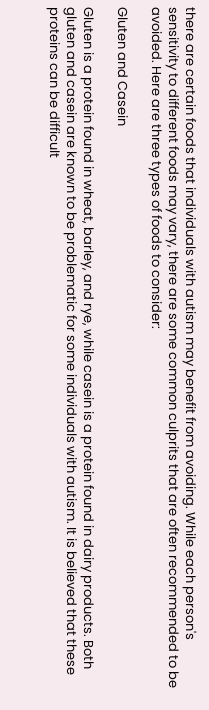there are certain foods that individuals with autism may benefit from avoiding. While each person's sensitivity to different foods may vary, there are some common culprits that are often recommended to be avoided. Here are three types of foods to consider:

Gluten and Casein

Gluten is a protein found in wheat, barley, and rye, while casein is a protein found in dairy products. Both gluten and casein are known to be problematic for some individuals with autism. It is believed that these proteins can be difficult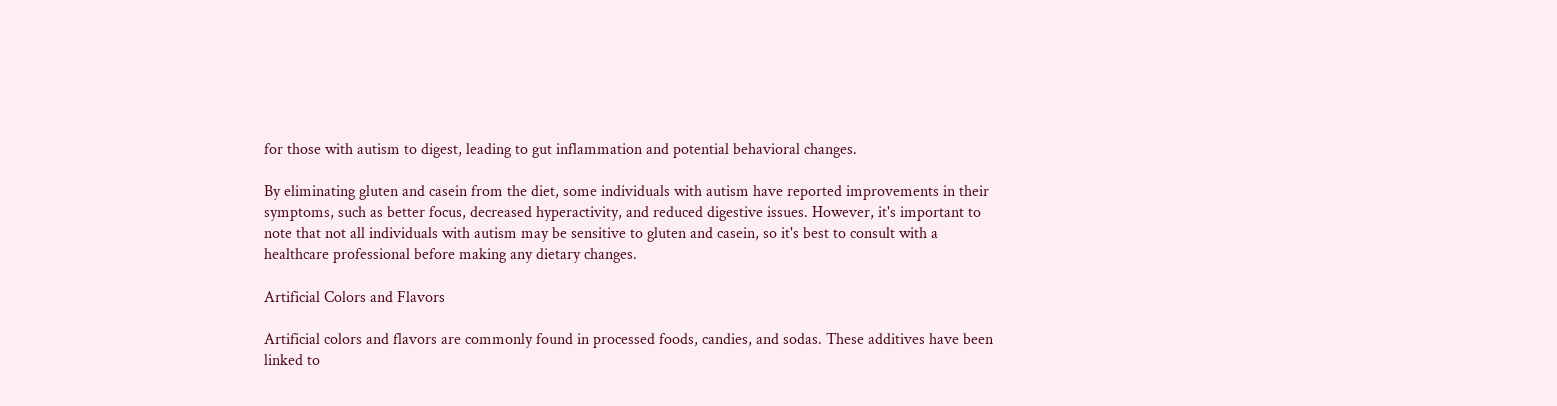for those with autism to digest, leading to gut inflammation and potential behavioral changes.

By eliminating gluten and casein from the diet, some individuals with autism have reported improvements in their symptoms, such as better focus, decreased hyperactivity, and reduced digestive issues. However, it's important to note that not all individuals with autism may be sensitive to gluten and casein, so it's best to consult with a healthcare professional before making any dietary changes.

Artificial Colors and Flavors

Artificial colors and flavors are commonly found in processed foods, candies, and sodas. These additives have been linked to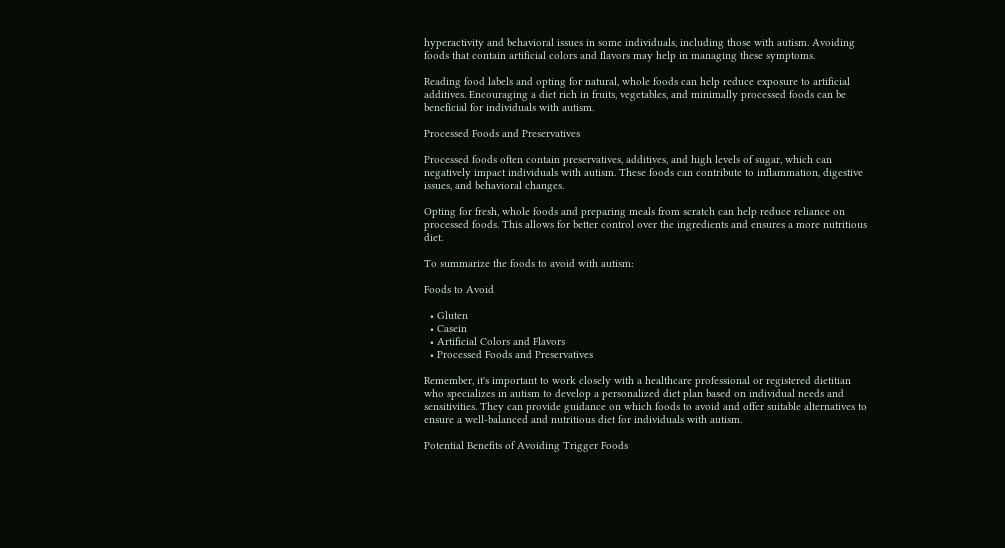hyperactivity and behavioral issues in some individuals, including those with autism. Avoiding foods that contain artificial colors and flavors may help in managing these symptoms.

Reading food labels and opting for natural, whole foods can help reduce exposure to artificial additives. Encouraging a diet rich in fruits, vegetables, and minimally processed foods can be beneficial for individuals with autism.

Processed Foods and Preservatives

Processed foods often contain preservatives, additives, and high levels of sugar, which can negatively impact individuals with autism. These foods can contribute to inflammation, digestive issues, and behavioral changes.

Opting for fresh, whole foods and preparing meals from scratch can help reduce reliance on processed foods. This allows for better control over the ingredients and ensures a more nutritious diet.

To summarize the foods to avoid with autism:

Foods to Avoid

  • Gluten
  • Casein
  • Artificial Colors and Flavors
  • Processed Foods and Preservatives

Remember, it's important to work closely with a healthcare professional or registered dietitian who specializes in autism to develop a personalized diet plan based on individual needs and sensitivities. They can provide guidance on which foods to avoid and offer suitable alternatives to ensure a well-balanced and nutritious diet for individuals with autism.

Potential Benefits of Avoiding Trigger Foods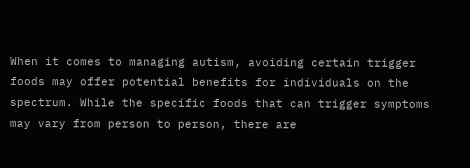When it comes to managing autism, avoiding certain trigger foods may offer potential benefits for individuals on the spectrum. While the specific foods that can trigger symptoms may vary from person to person, there are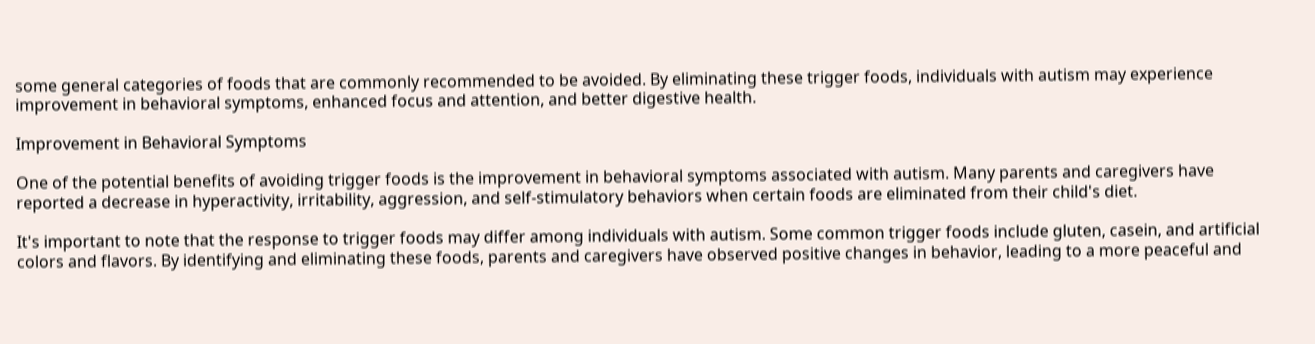some general categories of foods that are commonly recommended to be avoided. By eliminating these trigger foods, individuals with autism may experience improvement in behavioral symptoms, enhanced focus and attention, and better digestive health.

Improvement in Behavioral Symptoms

One of the potential benefits of avoiding trigger foods is the improvement in behavioral symptoms associated with autism. Many parents and caregivers have reported a decrease in hyperactivity, irritability, aggression, and self-stimulatory behaviors when certain foods are eliminated from their child's diet.

It's important to note that the response to trigger foods may differ among individuals with autism. Some common trigger foods include gluten, casein, and artificial colors and flavors. By identifying and eliminating these foods, parents and caregivers have observed positive changes in behavior, leading to a more peaceful and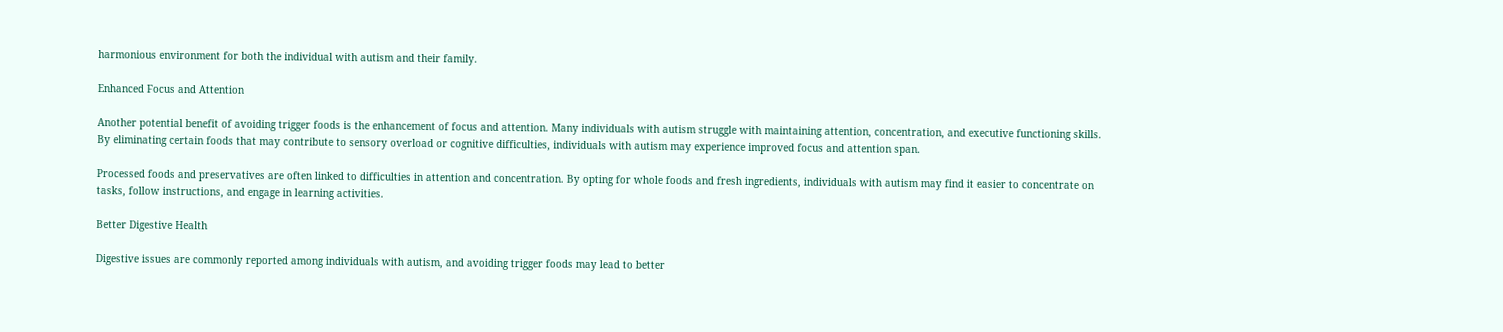harmonious environment for both the individual with autism and their family.

Enhanced Focus and Attention

Another potential benefit of avoiding trigger foods is the enhancement of focus and attention. Many individuals with autism struggle with maintaining attention, concentration, and executive functioning skills. By eliminating certain foods that may contribute to sensory overload or cognitive difficulties, individuals with autism may experience improved focus and attention span.

Processed foods and preservatives are often linked to difficulties in attention and concentration. By opting for whole foods and fresh ingredients, individuals with autism may find it easier to concentrate on tasks, follow instructions, and engage in learning activities.

Better Digestive Health

Digestive issues are commonly reported among individuals with autism, and avoiding trigger foods may lead to better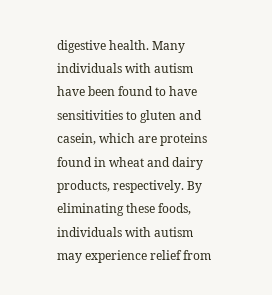digestive health. Many individuals with autism have been found to have sensitivities to gluten and casein, which are proteins found in wheat and dairy products, respectively. By eliminating these foods, individuals with autism may experience relief from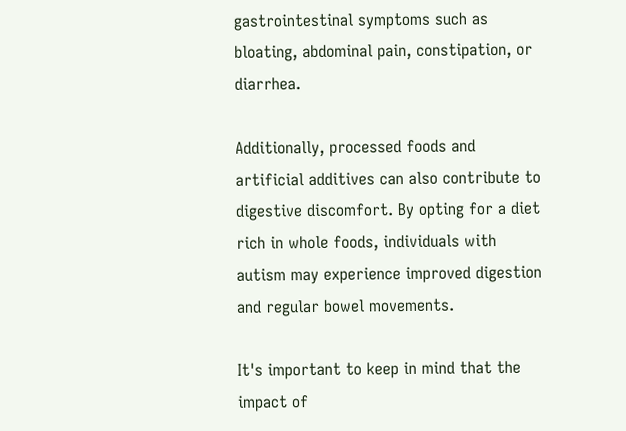gastrointestinal symptoms such as bloating, abdominal pain, constipation, or diarrhea.

Additionally, processed foods and artificial additives can also contribute to digestive discomfort. By opting for a diet rich in whole foods, individuals with autism may experience improved digestion and regular bowel movements.

It's important to keep in mind that the impact of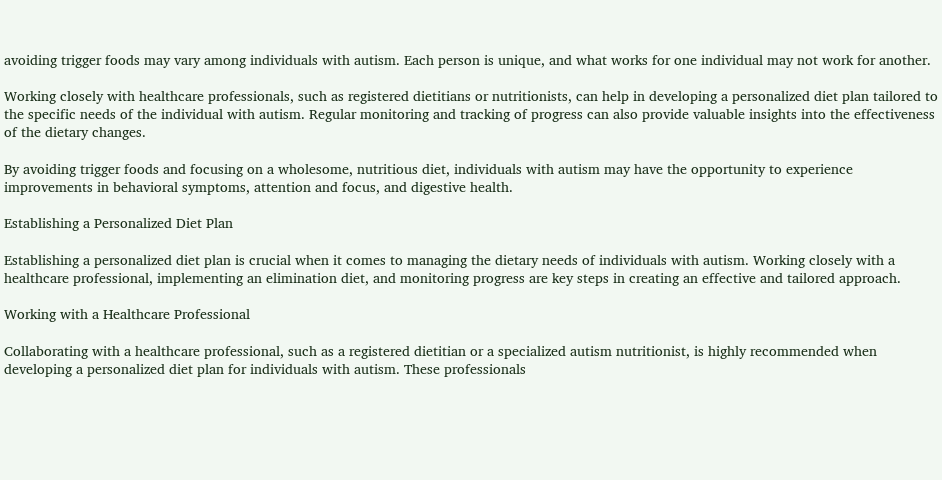avoiding trigger foods may vary among individuals with autism. Each person is unique, and what works for one individual may not work for another.

Working closely with healthcare professionals, such as registered dietitians or nutritionists, can help in developing a personalized diet plan tailored to the specific needs of the individual with autism. Regular monitoring and tracking of progress can also provide valuable insights into the effectiveness of the dietary changes.

By avoiding trigger foods and focusing on a wholesome, nutritious diet, individuals with autism may have the opportunity to experience improvements in behavioral symptoms, attention and focus, and digestive health.

Establishing a Personalized Diet Plan

Establishing a personalized diet plan is crucial when it comes to managing the dietary needs of individuals with autism. Working closely with a healthcare professional, implementing an elimination diet, and monitoring progress are key steps in creating an effective and tailored approach.

Working with a Healthcare Professional

Collaborating with a healthcare professional, such as a registered dietitian or a specialized autism nutritionist, is highly recommended when developing a personalized diet plan for individuals with autism. These professionals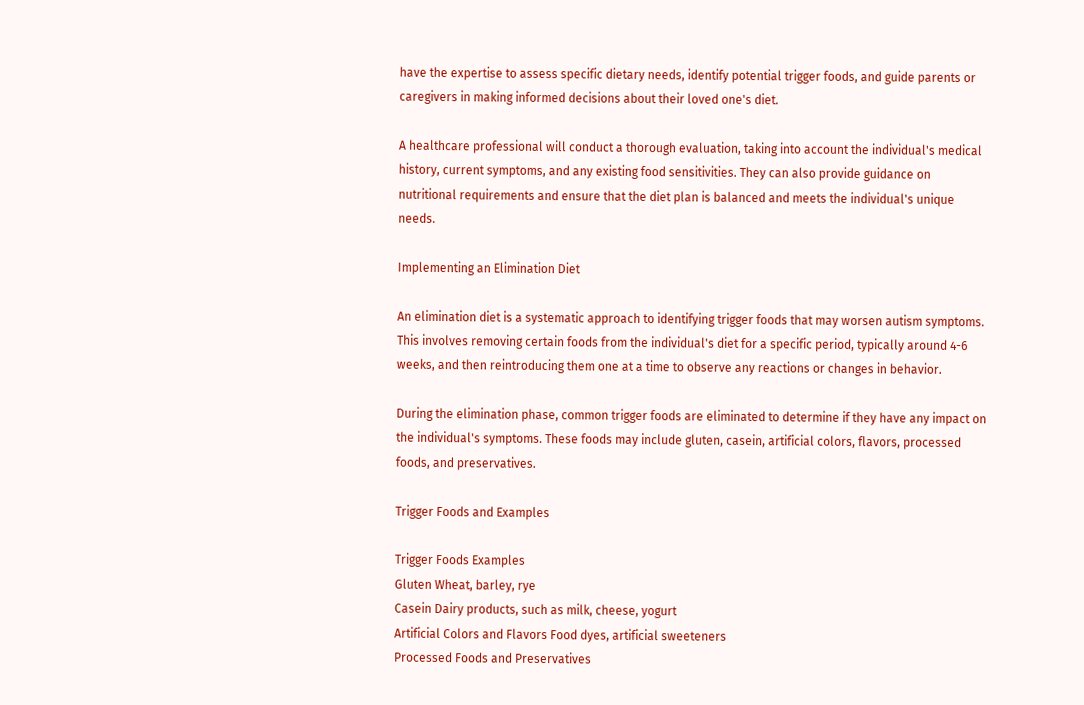have the expertise to assess specific dietary needs, identify potential trigger foods, and guide parents or caregivers in making informed decisions about their loved one's diet.

A healthcare professional will conduct a thorough evaluation, taking into account the individual's medical history, current symptoms, and any existing food sensitivities. They can also provide guidance on nutritional requirements and ensure that the diet plan is balanced and meets the individual's unique needs.

Implementing an Elimination Diet

An elimination diet is a systematic approach to identifying trigger foods that may worsen autism symptoms. This involves removing certain foods from the individual's diet for a specific period, typically around 4-6 weeks, and then reintroducing them one at a time to observe any reactions or changes in behavior.

During the elimination phase, common trigger foods are eliminated to determine if they have any impact on the individual's symptoms. These foods may include gluten, casein, artificial colors, flavors, processed foods, and preservatives.

Trigger Foods and Examples

Trigger Foods Examples
Gluten Wheat, barley, rye
Casein Dairy products, such as milk, cheese, yogurt
Artificial Colors and Flavors Food dyes, artificial sweeteners
Processed Foods and Preservatives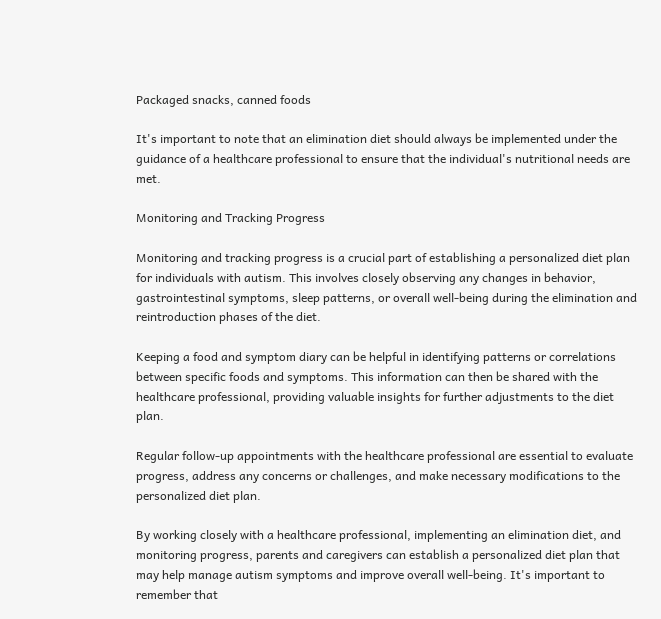Packaged snacks, canned foods

It's important to note that an elimination diet should always be implemented under the guidance of a healthcare professional to ensure that the individual's nutritional needs are met.

Monitoring and Tracking Progress

Monitoring and tracking progress is a crucial part of establishing a personalized diet plan for individuals with autism. This involves closely observing any changes in behavior, gastrointestinal symptoms, sleep patterns, or overall well-being during the elimination and reintroduction phases of the diet.

Keeping a food and symptom diary can be helpful in identifying patterns or correlations between specific foods and symptoms. This information can then be shared with the healthcare professional, providing valuable insights for further adjustments to the diet plan.

Regular follow-up appointments with the healthcare professional are essential to evaluate progress, address any concerns or challenges, and make necessary modifications to the personalized diet plan.

By working closely with a healthcare professional, implementing an elimination diet, and monitoring progress, parents and caregivers can establish a personalized diet plan that may help manage autism symptoms and improve overall well-being. It's important to remember that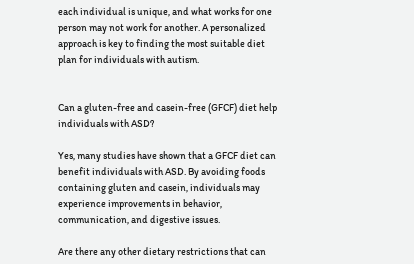each individual is unique, and what works for one person may not work for another. A personalized approach is key to finding the most suitable diet plan for individuals with autism.


Can a gluten-free and casein-free (GFCF) diet help individuals with ASD?

Yes, many studies have shown that a GFCF diet can benefit individuals with ASD. By avoiding foods containing gluten and casein, individuals may experience improvements in behavior, communication, and digestive issues.

Are there any other dietary restrictions that can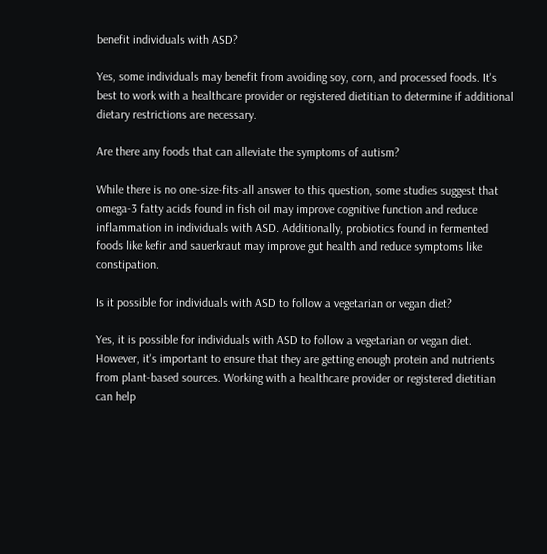benefit individuals with ASD?

Yes, some individuals may benefit from avoiding soy, corn, and processed foods. It's best to work with a healthcare provider or registered dietitian to determine if additional dietary restrictions are necessary.

Are there any foods that can alleviate the symptoms of autism?

While there is no one-size-fits-all answer to this question, some studies suggest that omega-3 fatty acids found in fish oil may improve cognitive function and reduce inflammation in individuals with ASD. Additionally, probiotics found in fermented foods like kefir and sauerkraut may improve gut health and reduce symptoms like constipation.

Is it possible for individuals with ASD to follow a vegetarian or vegan diet?

Yes, it is possible for individuals with ASD to follow a vegetarian or vegan diet. However, it's important to ensure that they are getting enough protein and nutrients from plant-based sources. Working with a healthcare provider or registered dietitian can help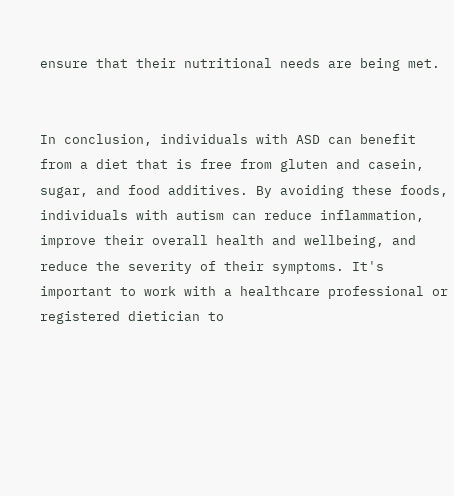ensure that their nutritional needs are being met.


In conclusion, individuals with ASD can benefit from a diet that is free from gluten and casein, sugar, and food additives. By avoiding these foods, individuals with autism can reduce inflammation, improve their overall health and wellbeing, and reduce the severity of their symptoms. It's important to work with a healthcare professional or registered dietician to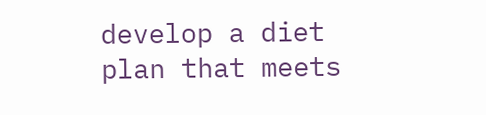develop a diet plan that meets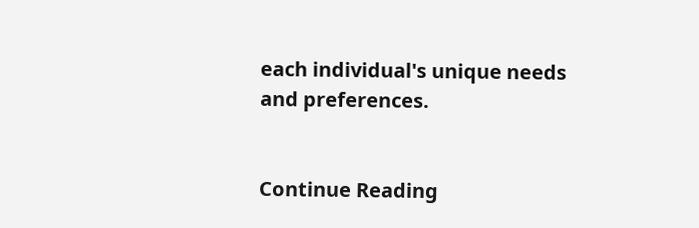each individual's unique needs and preferences.


Continue Reading